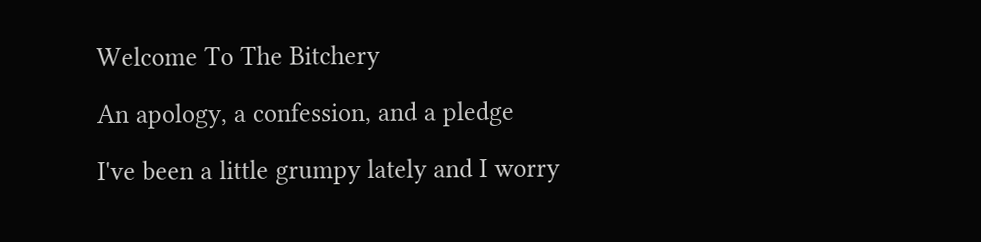Welcome To The Bitchery

An apology, a confession, and a pledge

I've been a little grumpy lately and I worry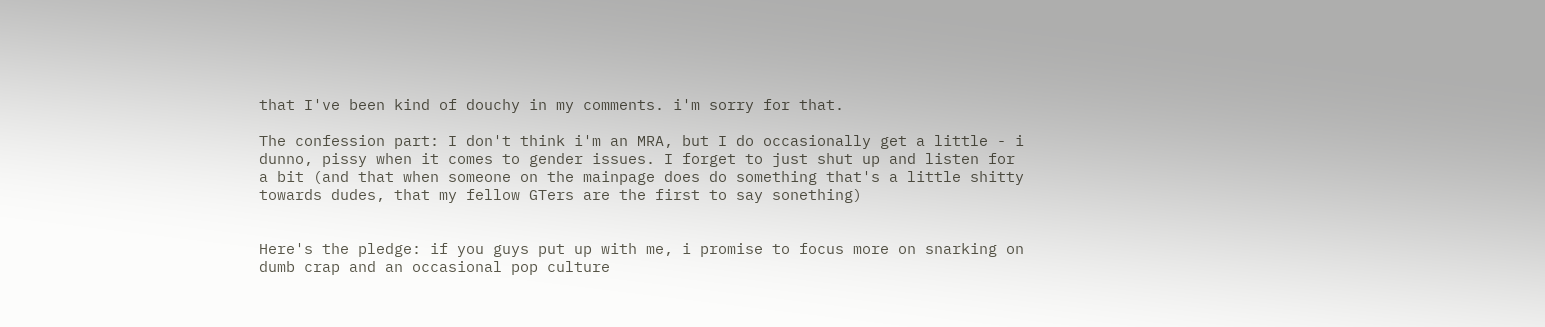that I've been kind of douchy in my comments. i'm sorry for that.

The confession part: I don't think i'm an MRA, but I do occasionally get a little - i dunno, pissy when it comes to gender issues. I forget to just shut up and listen for a bit (and that when someone on the mainpage does do something that's a little shitty towards dudes, that my fellow GTers are the first to say sonething)


Here's the pledge: if you guys put up with me, i promise to focus more on snarking on dumb crap and an occasional pop culture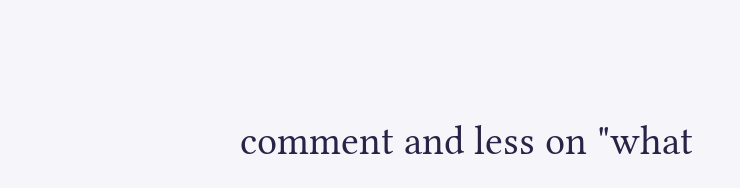comment and less on "what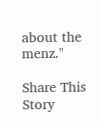about the menz."

Share This Story